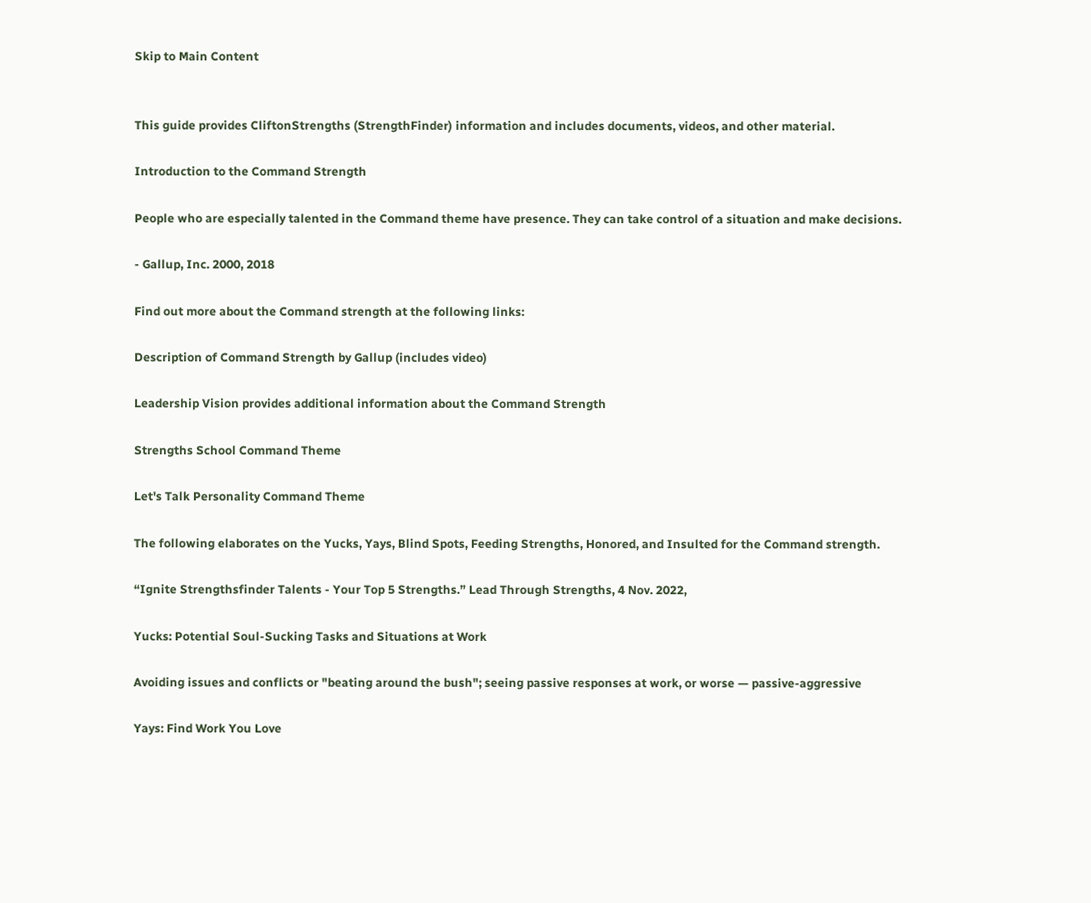Skip to Main Content


This guide provides CliftonStrengths (StrengthFinder) information and includes documents, videos, and other material.

Introduction to the Command Strength

People who are especially talented in the Command theme have presence. They can take control of a situation and make decisions.

- Gallup, Inc. 2000, 2018

Find out more about the Command strength at the following links:

Description of Command Strength by Gallup (includes video)

Leadership Vision provides additional information about the Command Strength

Strengths School Command Theme

Let's Talk Personality Command Theme

The following elaborates on the Yucks, Yays, Blind Spots, Feeding Strengths, Honored, and Insulted for the Command strength.

“Ignite Strengthsfinder Talents - Your Top 5 Strengths.” Lead Through Strengths, 4 Nov. 2022,

Yucks: Potential Soul-Sucking Tasks and Situations at Work

Avoiding issues and conflicts or "beating around the bush"; seeing passive responses at work, or worse — passive-aggressive

Yays: Find Work You Love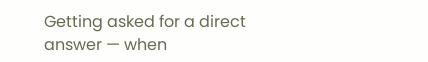Getting asked for a direct answer — when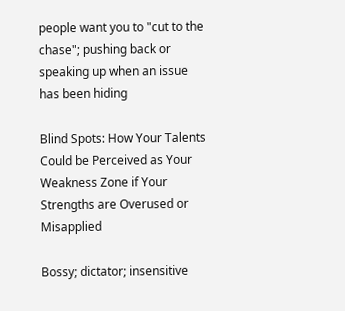people want you to "cut to the chase"; pushing back or speaking up when an issue has been hiding

Blind Spots: How Your Talents Could be Perceived as Your Weakness Zone if Your Strengths are Overused or Misapplied

Bossy; dictator; insensitive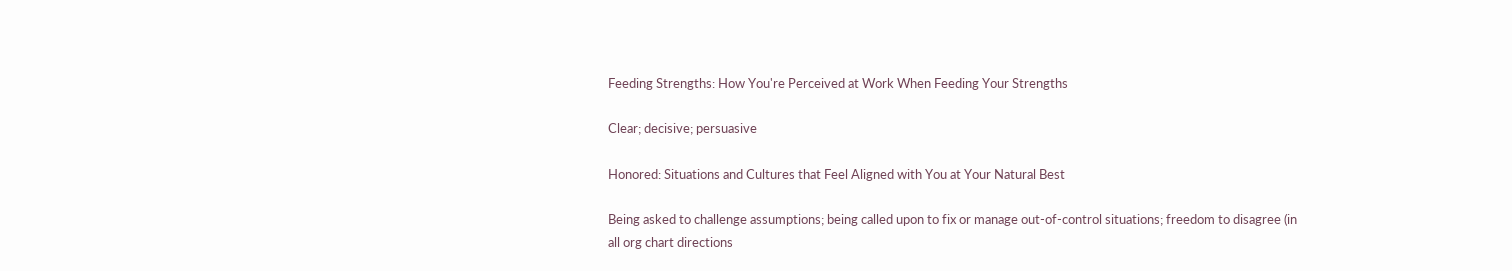Feeding Strengths: How You're Perceived at Work When Feeding Your Strengths

Clear; decisive; persuasive

Honored: Situations and Cultures that Feel Aligned with You at Your Natural Best

Being asked to challenge assumptions; being called upon to fix or manage out-of-control situations; freedom to disagree (in all org chart directions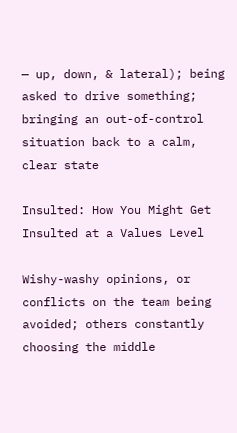— up, down, & lateral); being asked to drive something; bringing an out-of-control situation back to a calm, clear state

Insulted: How You Might Get Insulted at a Values Level

Wishy-washy opinions, or conflicts on the team being avoided; others constantly choosing the middle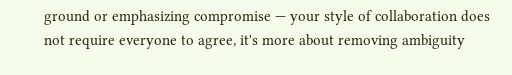ground or emphasizing compromise — your style of collaboration does not require everyone to agree, it's more about removing ambiguity